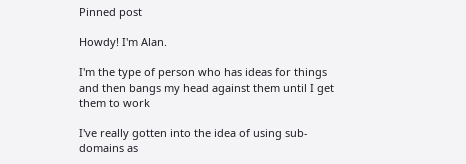Pinned post

Howdy! I'm Alan.

I'm the type of person who has ideas for things and then bangs my head against them until I get them to work

I've really gotten into the idea of using sub-domains as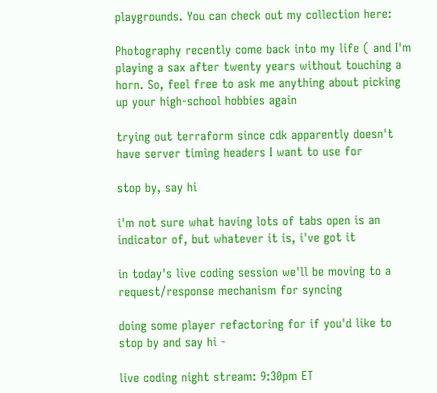playgrounds. You can check out my collection here:

Photography recently come back into my life ( and I'm playing a sax after twenty years without touching a horn. So, feel free to ask me anything about picking up your high-school hobbies again

trying out terraform since cdk apparently doesn't have server timing headers I want to use for

stop by, say hi

i'm not sure what having lots of tabs open is an indicator of, but whatever it is, i've got it

in today's live coding session we'll be moving to a request/response mechanism for syncing

doing some player refactoring for if you'd like to stop by and say hi -

live coding night stream: 9:30pm ET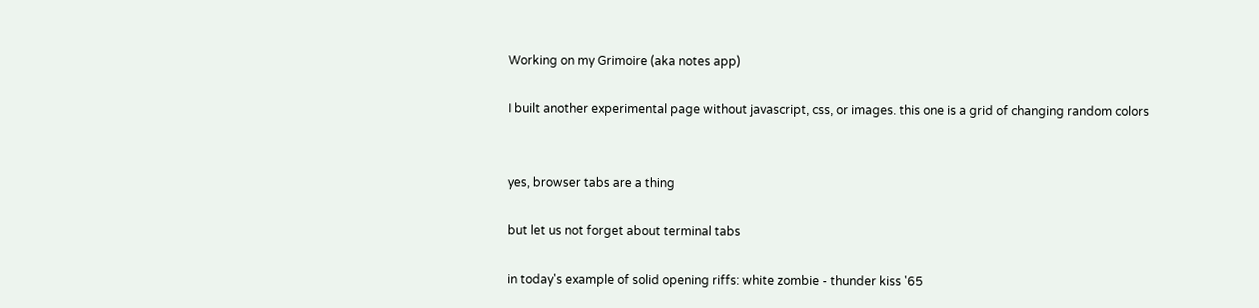Working on my Grimoire (aka notes app)

I built another experimental page without javascript, css, or images. this one is a grid of changing random colors


yes, browser tabs are a thing

but let us not forget about terminal tabs

in today's example of solid opening riffs: white zombie - thunder kiss '65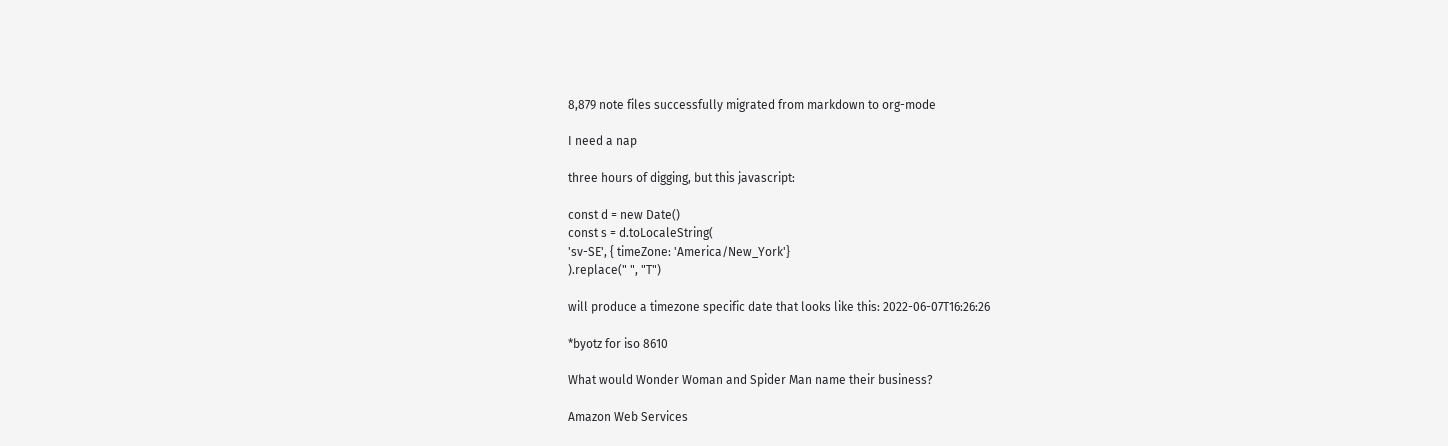8,879 note files successfully migrated from markdown to org-mode

I need a nap

three hours of digging, but this javascript:

const d = new Date()
const s = d.toLocaleString(
'sv-SE', { timeZone: 'America/New_York'}
).replace(" ", "T")

will produce a timezone specific date that looks like this: 2022-06-07T16:26:26

*byotz for iso 8610

What would Wonder Woman and Spider Man name their business?

Amazon Web Services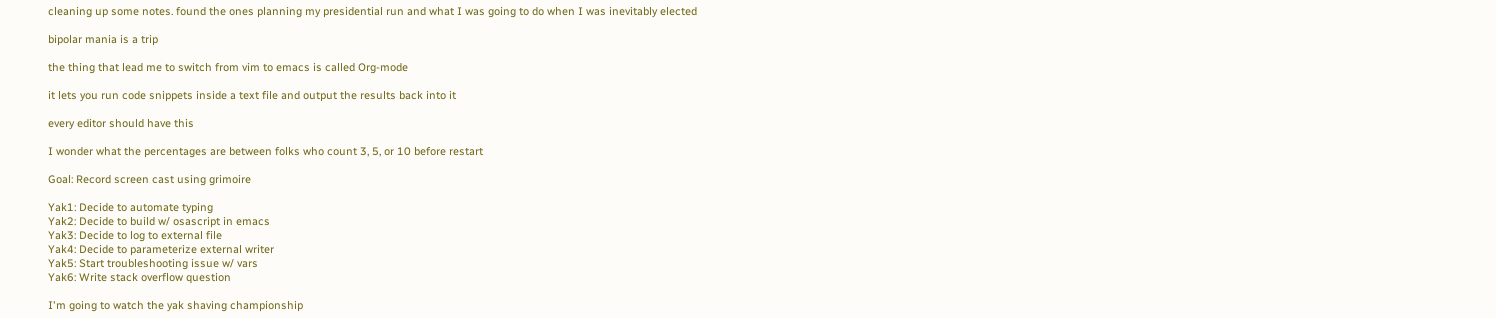cleaning up some notes. found the ones planning my presidential run and what I was going to do when I was inevitably elected

bipolar mania is a trip

the thing that lead me to switch from vim to emacs is called Org-mode

it lets you run code snippets inside a text file and output the results back into it

every editor should have this

I wonder what the percentages are between folks who count 3, 5, or 10 before restart

Goal: Record screen cast using grimoire

Yak1: Decide to automate typing
Yak2: Decide to build w/ osascript in emacs
Yak3: Decide to log to external file
Yak4: Decide to parameterize external writer
Yak5: Start troubleshooting issue w/ vars
Yak6: Write stack overflow question

I'm going to watch the yak shaving championship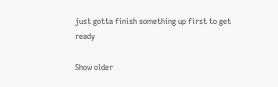just gotta finish something up first to get ready

Show older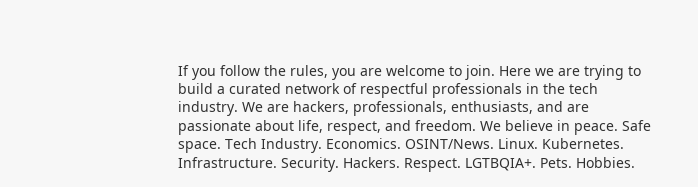If you follow the rules, you are welcome to join. Here we are trying to build a curated network of respectful professionals in the tech industry. We are hackers, professionals, enthusiasts, and are passionate about life, respect, and freedom. We believe in peace. Safe space. Tech Industry. Economics. OSINT/News. Linux. Kubernetes. Infrastructure. Security. Hackers. Respect. LGTBQIA+. Pets. Hobbies.